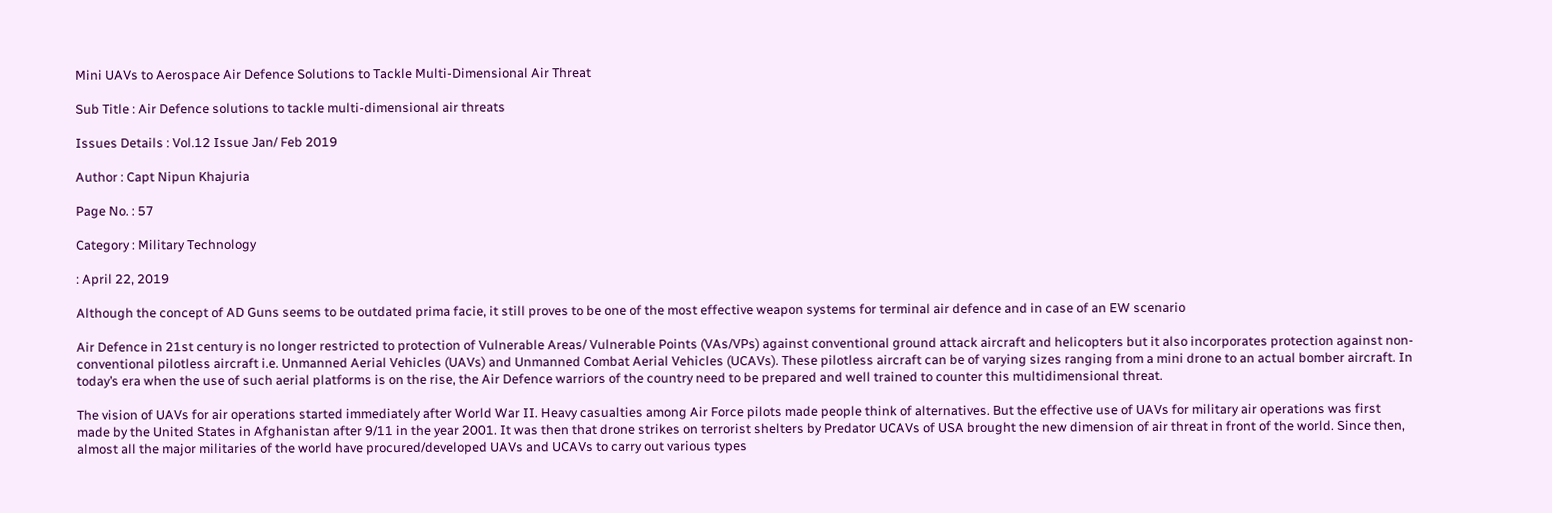Mini UAVs to Aerospace Air Defence Solutions to Tackle Multi-Dimensional Air Threat

Sub Title : Air Defence solutions to tackle multi-dimensional air threats

Issues Details : Vol.12 Issue Jan/ Feb 2019

Author : Capt Nipun Khajuria

Page No. : 57

Category : Military Technology

: April 22, 2019

Although the concept of AD Guns seems to be outdated prima facie, it still proves to be one of the most effective weapon systems for terminal air defence and in case of an EW scenario

Air Defence in 21st century is no longer restricted to protection of Vulnerable Areas/ Vulnerable Points (VAs/VPs) against conventional ground attack aircraft and helicopters but it also incorporates protection against non-conventional pilotless aircraft i.e. Unmanned Aerial Vehicles (UAVs) and Unmanned Combat Aerial Vehicles (UCAVs). These pilotless aircraft can be of varying sizes ranging from a mini drone to an actual bomber aircraft. In today’s era when the use of such aerial platforms is on the rise, the Air Defence warriors of the country need to be prepared and well trained to counter this multidimensional threat.

The vision of UAVs for air operations started immediately after World War II. Heavy casualties among Air Force pilots made people think of alternatives. But the effective use of UAVs for military air operations was first made by the United States in Afghanistan after 9/11 in the year 2001. It was then that drone strikes on terrorist shelters by Predator UCAVs of USA brought the new dimension of air threat in front of the world. Since then, almost all the major militaries of the world have procured/developed UAVs and UCAVs to carry out various types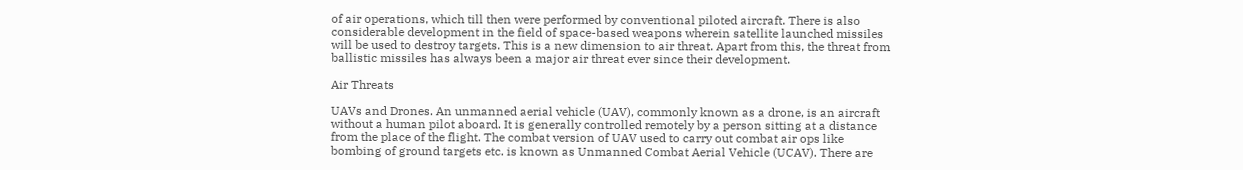of air operations, which till then were performed by conventional piloted aircraft. There is also considerable development in the field of space-based weapons wherein satellite launched missiles will be used to destroy targets. This is a new dimension to air threat. Apart from this, the threat from ballistic missiles has always been a major air threat ever since their development.

Air Threats

UAVs and Drones. An unmanned aerial vehicle (UAV), commonly known as a drone, is an aircraft without a human pilot aboard. It is generally controlled remotely by a person sitting at a distance from the place of the flight. The combat version of UAV used to carry out combat air ops like bombing of ground targets etc. is known as Unmanned Combat Aerial Vehicle (UCAV). There are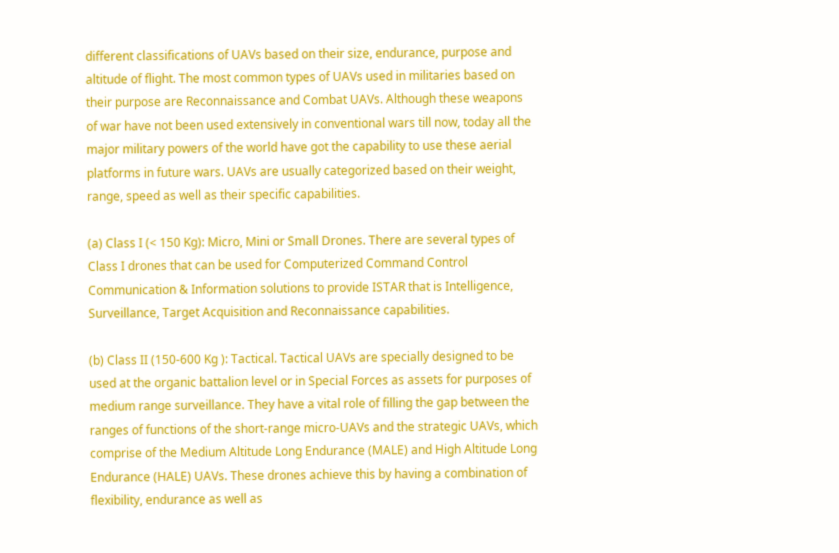different classifications of UAVs based on their size, endurance, purpose and altitude of flight. The most common types of UAVs used in militaries based on their purpose are Reconnaissance and Combat UAVs. Although these weapons of war have not been used extensively in conventional wars till now, today all the major military powers of the world have got the capability to use these aerial platforms in future wars. UAVs are usually categorized based on their weight, range, speed as well as their specific capabilities.

(a) Class I (< 150 Kg): Micro, Mini or Small Drones. There are several types of Class I drones that can be used for Computerized Command Control Communication & Information solutions to provide ISTAR that is Intelligence, Surveillance, Target Acquisition and Reconnaissance capabilities.

(b) Class II (150-600 Kg ): Tactical. Tactical UAVs are specially designed to be used at the organic battalion level or in Special Forces as assets for purposes of medium range surveillance. They have a vital role of filling the gap between the ranges of functions of the short-range micro-UAVs and the strategic UAVs, which comprise of the Medium Altitude Long Endurance (MALE) and High Altitude Long Endurance (HALE) UAVs. These drones achieve this by having a combination of flexibility, endurance as well as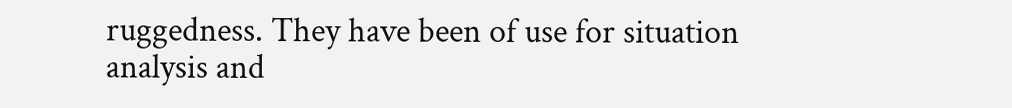ruggedness. They have been of use for situation analysis and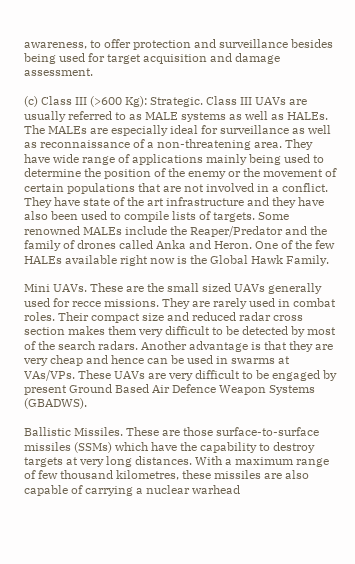awareness, to offer protection and surveillance besides being used for target acquisition and damage assessment.

(c) Class III (>600 Kg): Strategic. Class III UAVs are usually referred to as MALE systems as well as HALEs. The MALEs are especially ideal for surveillance as well as reconnaissance of a non-threatening area. They have wide range of applications mainly being used to determine the position of the enemy or the movement of certain populations that are not involved in a conflict. They have state of the art infrastructure and they have also been used to compile lists of targets. Some renowned MALEs include the Reaper/Predator and the family of drones called Anka and Heron. One of the few HALEs available right now is the Global Hawk Family.

Mini UAVs. These are the small sized UAVs generally used for recce missions. They are rarely used in combat roles. Their compact size and reduced radar cross section makes them very difficult to be detected by most of the search radars. Another advantage is that they are very cheap and hence can be used in swarms at VAs/VPs. These UAVs are very difficult to be engaged by present Ground Based Air Defence Weapon Systems (GBADWS).

Ballistic Missiles. These are those surface-to-surface missiles (SSMs) which have the capability to destroy targets at very long distances. With a maximum range of few thousand kilometres, these missiles are also capable of carrying a nuclear warhead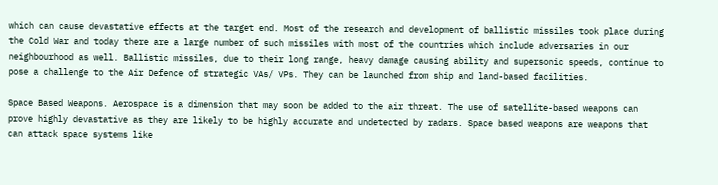which can cause devastative effects at the target end. Most of the research and development of ballistic missiles took place during the Cold War and today there are a large number of such missiles with most of the countries which include adversaries in our neighbourhood as well. Ballistic missiles, due to their long range, heavy damage causing ability and supersonic speeds, continue to pose a challenge to the Air Defence of strategic VAs/ VPs. They can be launched from ship and land-based facilities.

Space Based Weapons. Aerospace is a dimension that may soon be added to the air threat. The use of satellite-based weapons can prove highly devastative as they are likely to be highly accurate and undetected by radars. Space based weapons are weapons that can attack space systems like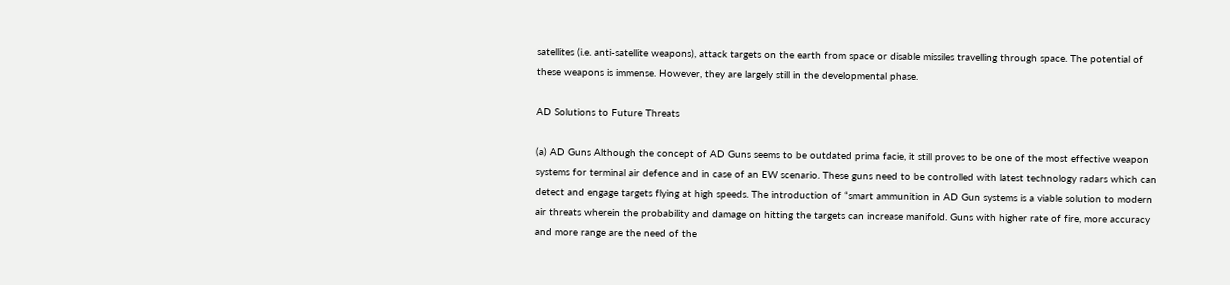satellites (i.e. anti-satellite weapons), attack targets on the earth from space or disable missiles travelling through space. The potential of these weapons is immense. However, they are largely still in the developmental phase.

AD Solutions to Future Threats

(a) AD Guns Although the concept of AD Guns seems to be outdated prima facie, it still proves to be one of the most effective weapon systems for terminal air defence and in case of an EW scenario. These guns need to be controlled with latest technology radars which can detect and engage targets flying at high speeds. The introduction of “smart ammunition in AD Gun systems is a viable solution to modern air threats wherein the probability and damage on hitting the targets can increase manifold. Guns with higher rate of fire, more accuracy and more range are the need of the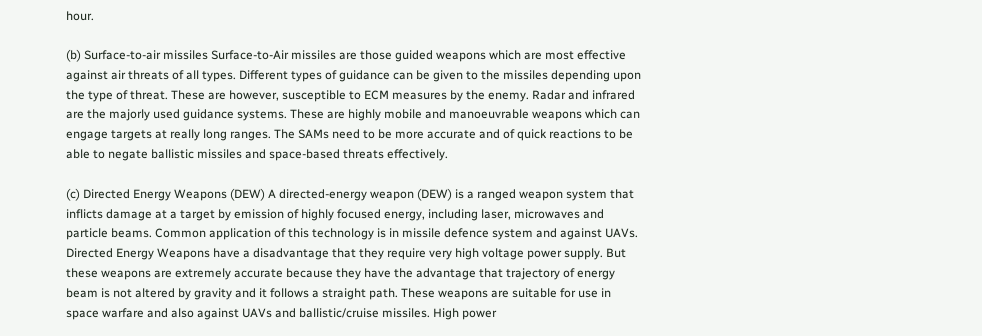hour.

(b) Surface-to-air missiles Surface-to-Air missiles are those guided weapons which are most effective against air threats of all types. Different types of guidance can be given to the missiles depending upon the type of threat. These are however, susceptible to ECM measures by the enemy. Radar and infrared are the majorly used guidance systems. These are highly mobile and manoeuvrable weapons which can engage targets at really long ranges. The SAMs need to be more accurate and of quick reactions to be able to negate ballistic missiles and space-based threats effectively.

(c) Directed Energy Weapons (DEW) A directed-energy weapon (DEW) is a ranged weapon system that inflicts damage at a target by emission of highly focused energy, including laser, microwaves and particle beams. Common application of this technology is in missile defence system and against UAVs. Directed Energy Weapons have a disadvantage that they require very high voltage power supply. But these weapons are extremely accurate because they have the advantage that trajectory of energy beam is not altered by gravity and it follows a straight path. These weapons are suitable for use in space warfare and also against UAVs and ballistic/cruise missiles. High power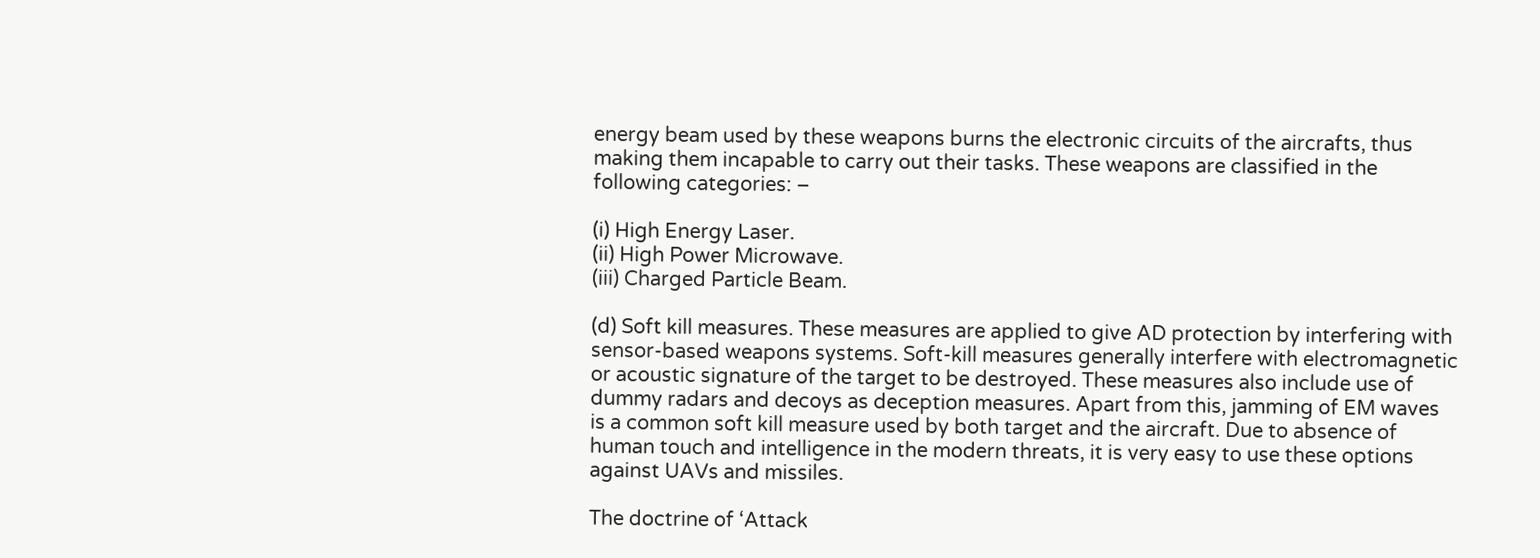energy beam used by these weapons burns the electronic circuits of the aircrafts, thus making them incapable to carry out their tasks. These weapons are classified in the following categories: –

(i) High Energy Laser.
(ii) High Power Microwave.
(iii) Charged Particle Beam.

(d) Soft kill measures. These measures are applied to give AD protection by interfering with sensor-based weapons systems. Soft-kill measures generally interfere with electromagnetic or acoustic signature of the target to be destroyed. These measures also include use of dummy radars and decoys as deception measures. Apart from this, jamming of EM waves is a common soft kill measure used by both target and the aircraft. Due to absence of human touch and intelligence in the modern threats, it is very easy to use these options against UAVs and missiles.

The doctrine of ‘Attack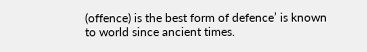(offence) is the best form of defence’ is known to world since ancient times.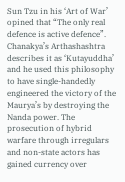Sun Tzu in his ‘Art of War’ opined that “The only real defence is active defence”. Chanakya’s Arthashashtra describes it as ‘Kutayuddha’ and he used this philosophy to have single-handedly engineered the victory of the Maurya’s by destroying the Nanda power. The prosecution of hybrid warfare through irregulars and non-state actors has gained currency over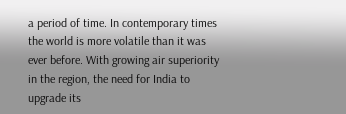a period of time. In contemporary times the world is more volatile than it was ever before. With growing air superiority in the region, the need for India to upgrade its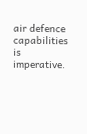air defence capabilities is imperative.